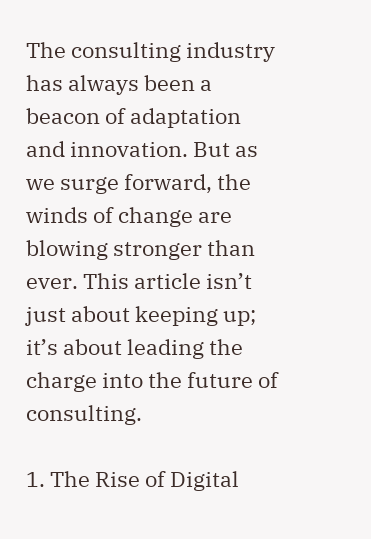The consulting industry has always been a beacon of adaptation and innovation. But as we surge forward, the winds of change are blowing stronger than ever. This article isn’t just about keeping up; it’s about leading the charge into the future of consulting.

1. The Rise of Digital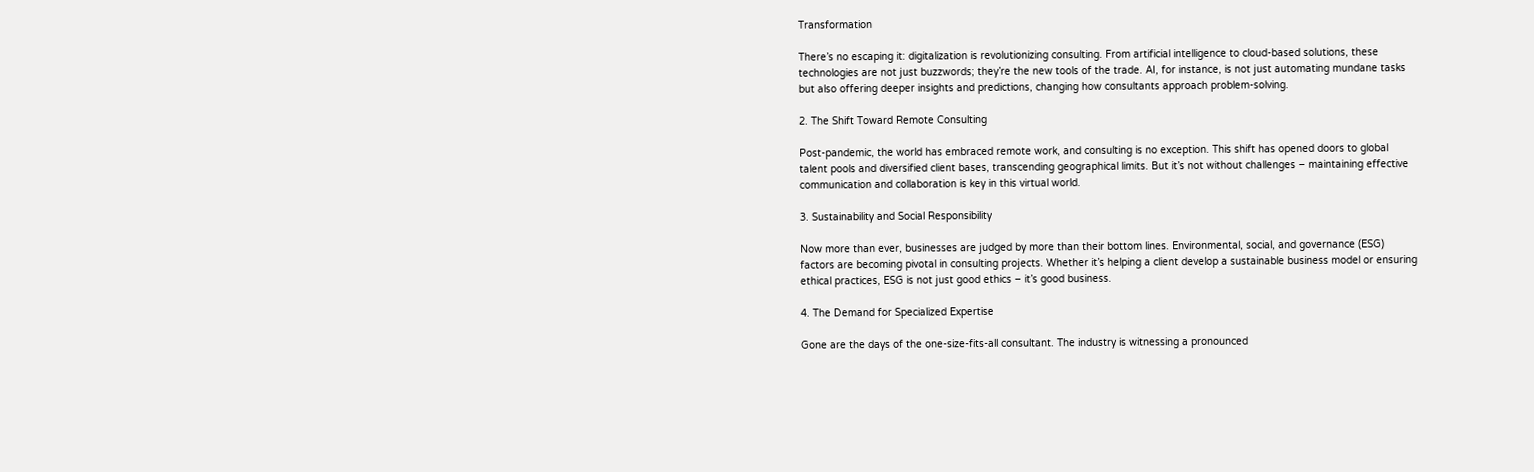Transformation

There’s no escaping it: digitalization is revolutionizing consulting. From artificial intelligence to cloud-based solutions, these technologies are not just buzzwords; they’re the new tools of the trade. AI, for instance, is not just automating mundane tasks but also offering deeper insights and predictions, changing how consultants approach problem-solving.

2. The Shift Toward Remote Consulting

Post-pandemic, the world has embraced remote work, and consulting is no exception. This shift has opened doors to global talent pools and diversified client bases, transcending geographical limits. But it’s not without challenges – maintaining effective communication and collaboration is key in this virtual world.

3. Sustainability and Social Responsibility

Now more than ever, businesses are judged by more than their bottom lines. Environmental, social, and governance (ESG) factors are becoming pivotal in consulting projects. Whether it’s helping a client develop a sustainable business model or ensuring ethical practices, ESG is not just good ethics – it’s good business.

4. The Demand for Specialized Expertise

Gone are the days of the one-size-fits-all consultant. The industry is witnessing a pronounced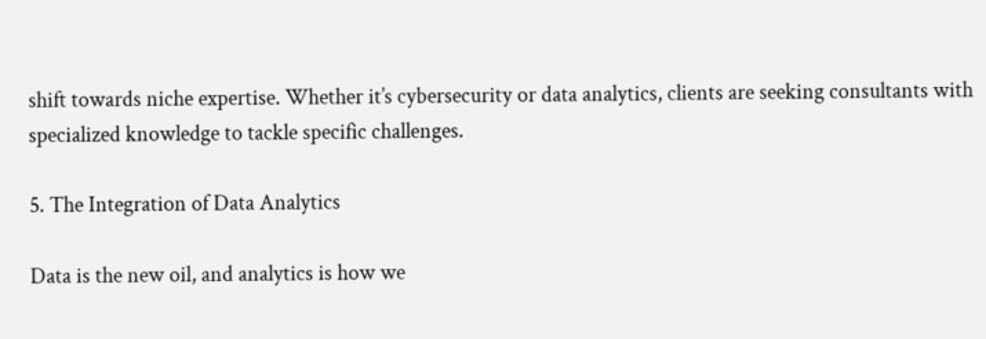shift towards niche expertise. Whether it’s cybersecurity or data analytics, clients are seeking consultants with specialized knowledge to tackle specific challenges.

5. The Integration of Data Analytics

Data is the new oil, and analytics is how we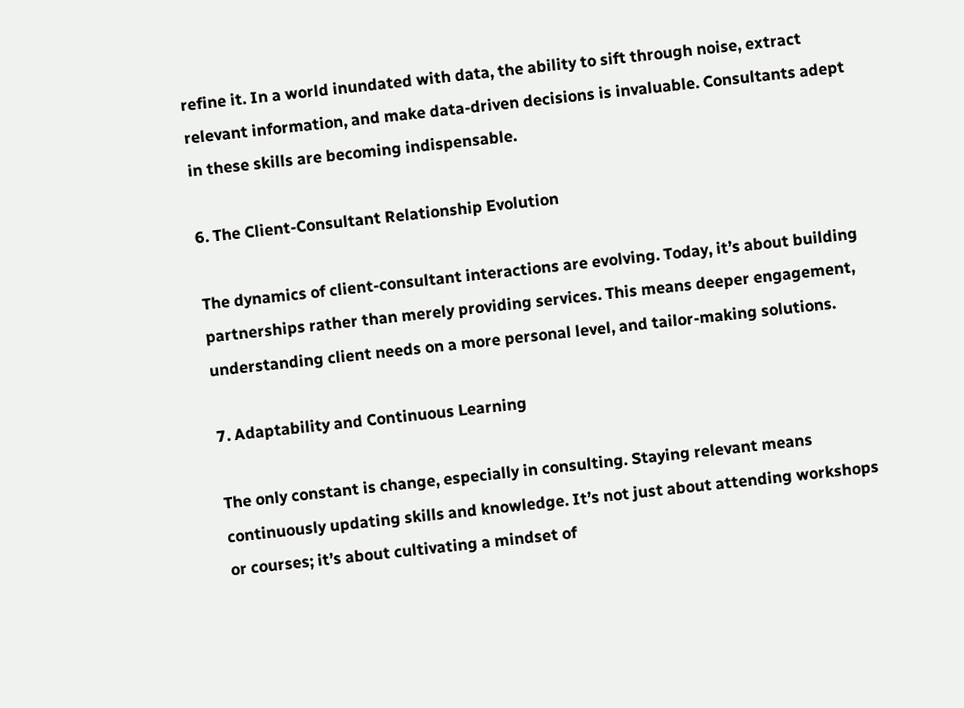refine it. In a world inundated with data, the ability to sift through noise, extract relevant information, and make data-driven decisions is invaluable. Consultants adept in these skills are becoming indispensable.

6. The Client-Consultant Relationship Evolution

The dynamics of client-consultant interactions are evolving. Today, it’s about building partnerships rather than merely providing services. This means deeper engagement, understanding client needs on a more personal level, and tailor-making solutions.

7. Adaptability and Continuous Learning

The only constant is change, especially in consulting. Staying relevant means continuously updating skills and knowledge. It’s not just about attending workshops or courses; it’s about cultivating a mindset of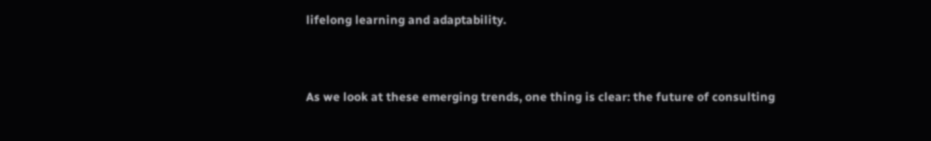lifelong learning and adaptability.


As we look at these emerging trends, one thing is clear: the future of consulting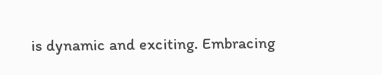is dynamic and exciting. Embracing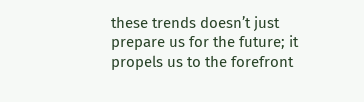these trends doesn’t just prepare us for the future; it propels us to the forefront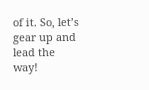of it. So, let’s gear up and lead the way!